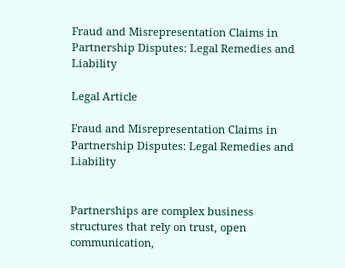Fraud and Misrepresentation Claims in Partnership Disputes: Legal Remedies and Liability

Legal Article

Fraud and Misrepresentation Claims in Partnership Disputes: Legal Remedies and Liability


Partnerships are complex business structures that rely on trust, open communication,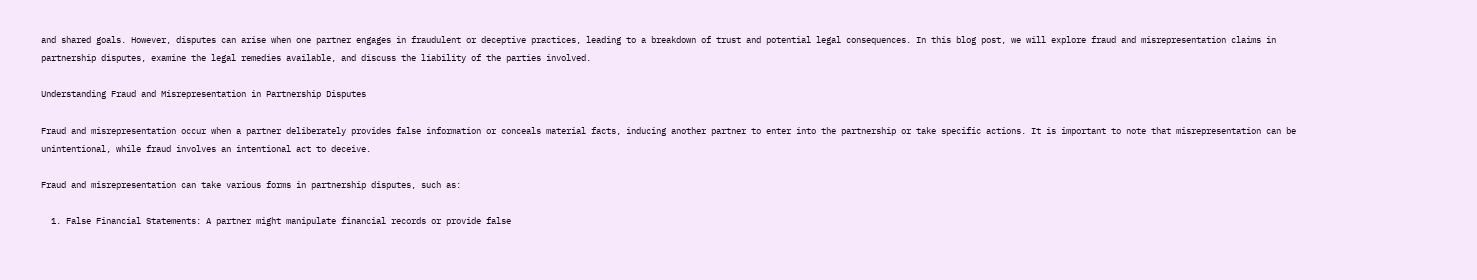and shared goals. However, disputes can arise when one partner engages in fraudulent or deceptive practices, leading to a breakdown of trust and potential legal consequences. In this blog post, we will explore fraud and misrepresentation claims in partnership disputes, examine the legal remedies available, and discuss the liability of the parties involved.

Understanding Fraud and Misrepresentation in Partnership Disputes

Fraud and misrepresentation occur when a partner deliberately provides false information or conceals material facts, inducing another partner to enter into the partnership or take specific actions. It is important to note that misrepresentation can be unintentional, while fraud involves an intentional act to deceive.

Fraud and misrepresentation can take various forms in partnership disputes, such as:

  1. False Financial Statements: A partner might manipulate financial records or provide false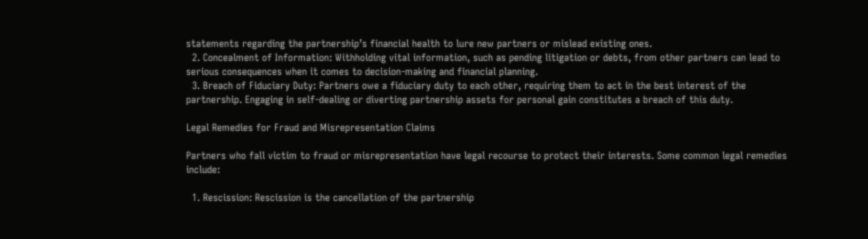statements regarding the partnership’s financial health to lure new partners or mislead existing ones.
  2. Concealment of Information: Withholding vital information, such as pending litigation or debts, from other partners can lead to serious consequences when it comes to decision-making and financial planning.
  3. Breach of Fiduciary Duty: Partners owe a fiduciary duty to each other, requiring them to act in the best interest of the partnership. Engaging in self-dealing or diverting partnership assets for personal gain constitutes a breach of this duty.

Legal Remedies for Fraud and Misrepresentation Claims

Partners who fall victim to fraud or misrepresentation have legal recourse to protect their interests. Some common legal remedies include:

  1. Rescission: Rescission is the cancellation of the partnership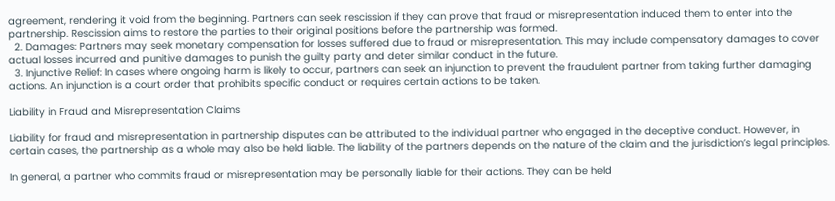agreement, rendering it void from the beginning. Partners can seek rescission if they can prove that fraud or misrepresentation induced them to enter into the partnership. Rescission aims to restore the parties to their original positions before the partnership was formed.
  2. Damages: Partners may seek monetary compensation for losses suffered due to fraud or misrepresentation. This may include compensatory damages to cover actual losses incurred and punitive damages to punish the guilty party and deter similar conduct in the future.
  3. Injunctive Relief: In cases where ongoing harm is likely to occur, partners can seek an injunction to prevent the fraudulent partner from taking further damaging actions. An injunction is a court order that prohibits specific conduct or requires certain actions to be taken.

Liability in Fraud and Misrepresentation Claims

Liability for fraud and misrepresentation in partnership disputes can be attributed to the individual partner who engaged in the deceptive conduct. However, in certain cases, the partnership as a whole may also be held liable. The liability of the partners depends on the nature of the claim and the jurisdiction’s legal principles.

In general, a partner who commits fraud or misrepresentation may be personally liable for their actions. They can be held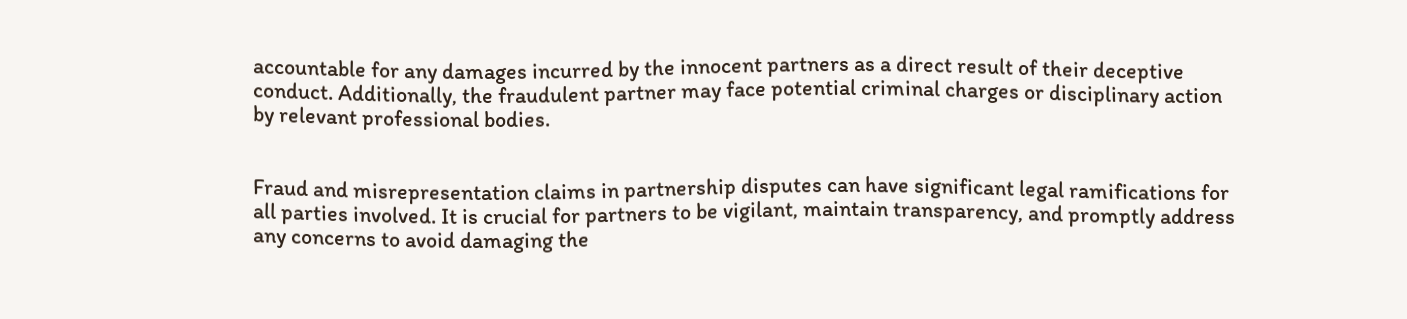accountable for any damages incurred by the innocent partners as a direct result of their deceptive conduct. Additionally, the fraudulent partner may face potential criminal charges or disciplinary action by relevant professional bodies.


Fraud and misrepresentation claims in partnership disputes can have significant legal ramifications for all parties involved. It is crucial for partners to be vigilant, maintain transparency, and promptly address any concerns to avoid damaging the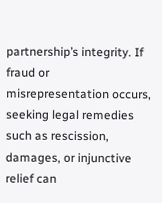partnership’s integrity. If fraud or misrepresentation occurs, seeking legal remedies such as rescission, damages, or injunctive relief can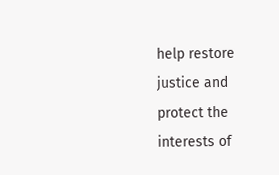help restore justice and protect the interests of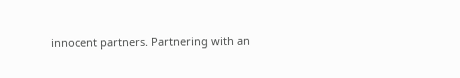innocent partners. Partnering with an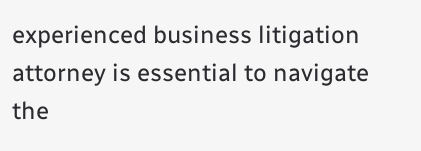experienced business litigation attorney is essential to navigate the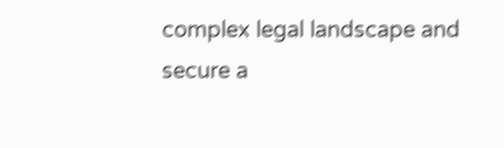complex legal landscape and secure a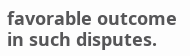favorable outcome in such disputes.